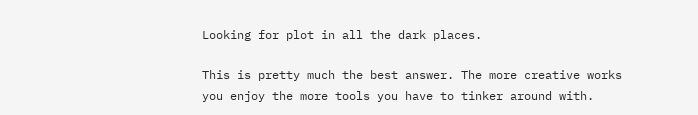Looking for plot in all the dark places.

This is pretty much the best answer. The more creative works you enjoy the more tools you have to tinker around with.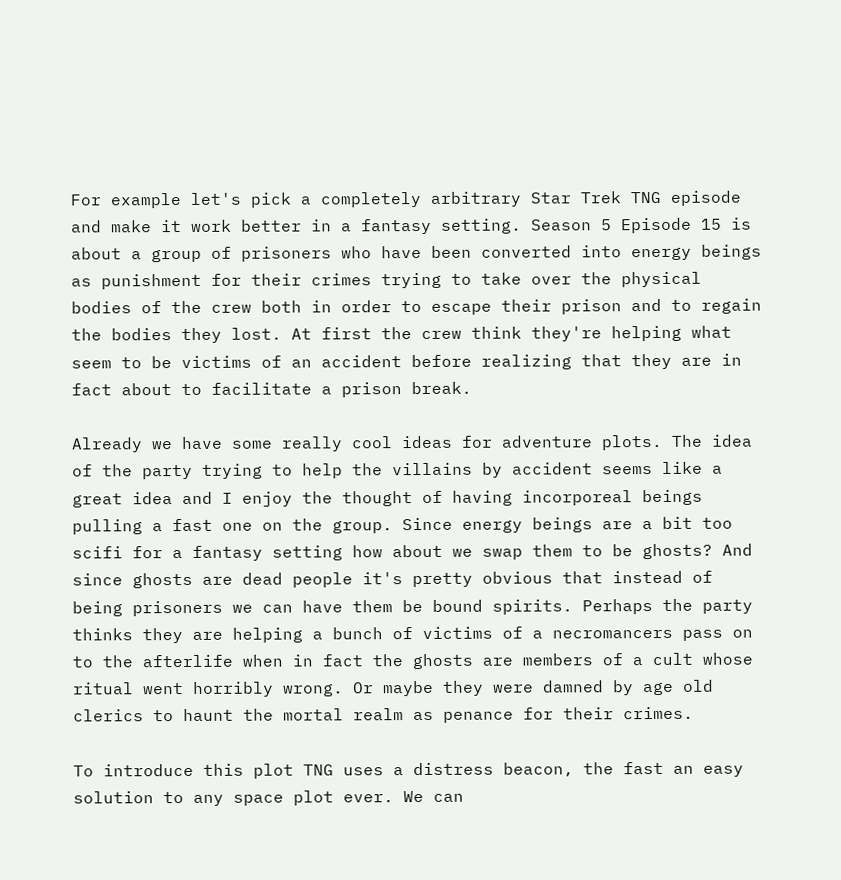For example let's pick a completely arbitrary Star Trek TNG episode and make it work better in a fantasy setting. Season 5 Episode 15 is about a group of prisoners who have been converted into energy beings as punishment for their crimes trying to take over the physical bodies of the crew both in order to escape their prison and to regain the bodies they lost. At first the crew think they're helping what seem to be victims of an accident before realizing that they are in fact about to facilitate a prison break.

Already we have some really cool ideas for adventure plots. The idea of the party trying to help the villains by accident seems like a great idea and I enjoy the thought of having incorporeal beings pulling a fast one on the group. Since energy beings are a bit too scifi for a fantasy setting how about we swap them to be ghosts? And since ghosts are dead people it's pretty obvious that instead of being prisoners we can have them be bound spirits. Perhaps the party thinks they are helping a bunch of victims of a necromancers pass on to the afterlife when in fact the ghosts are members of a cult whose ritual went horribly wrong. Or maybe they were damned by age old clerics to haunt the mortal realm as penance for their crimes.

To introduce this plot TNG uses a distress beacon, the fast an easy solution to any space plot ever. We can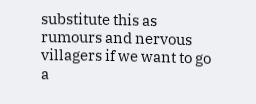substitute this as rumours and nervous villagers if we want to go a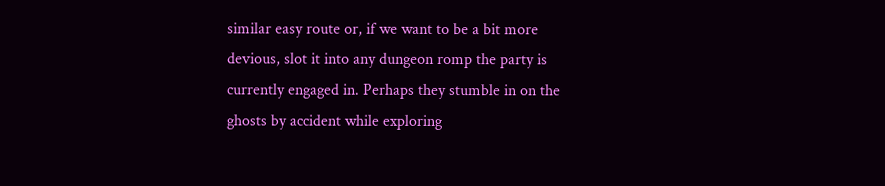similar easy route or, if we want to be a bit more devious, slot it into any dungeon romp the party is currently engaged in. Perhaps they stumble in on the ghosts by accident while exploring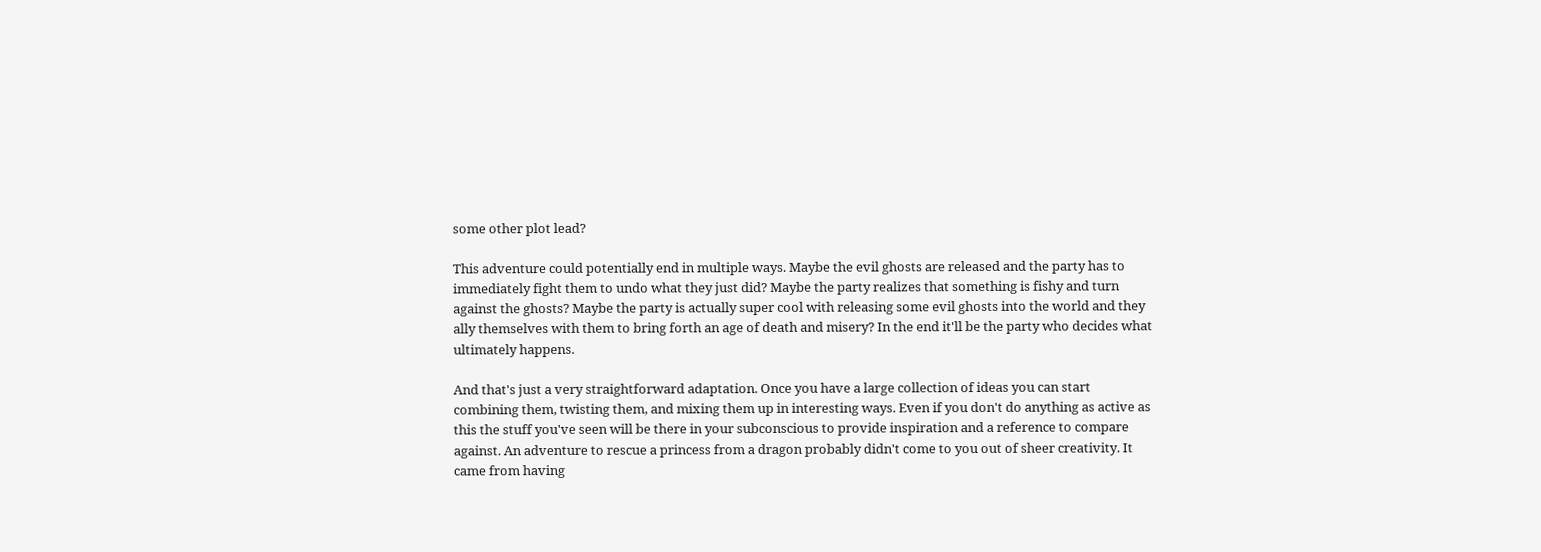some other plot lead?

This adventure could potentially end in multiple ways. Maybe the evil ghosts are released and the party has to immediately fight them to undo what they just did? Maybe the party realizes that something is fishy and turn against the ghosts? Maybe the party is actually super cool with releasing some evil ghosts into the world and they ally themselves with them to bring forth an age of death and misery? In the end it'll be the party who decides what ultimately happens.

And that's just a very straightforward adaptation. Once you have a large collection of ideas you can start combining them, twisting them, and mixing them up in interesting ways. Even if you don't do anything as active as this the stuff you've seen will be there in your subconscious to provide inspiration and a reference to compare against. An adventure to rescue a princess from a dragon probably didn't come to you out of sheer creativity. It came from having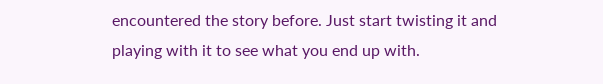encountered the story before. Just start twisting it and playing with it to see what you end up with.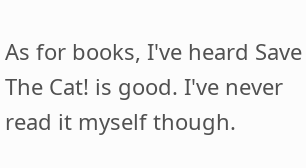As for books, I've heard Save The Cat! is good. I've never read it myself though.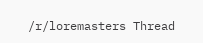/r/loremasters Thread